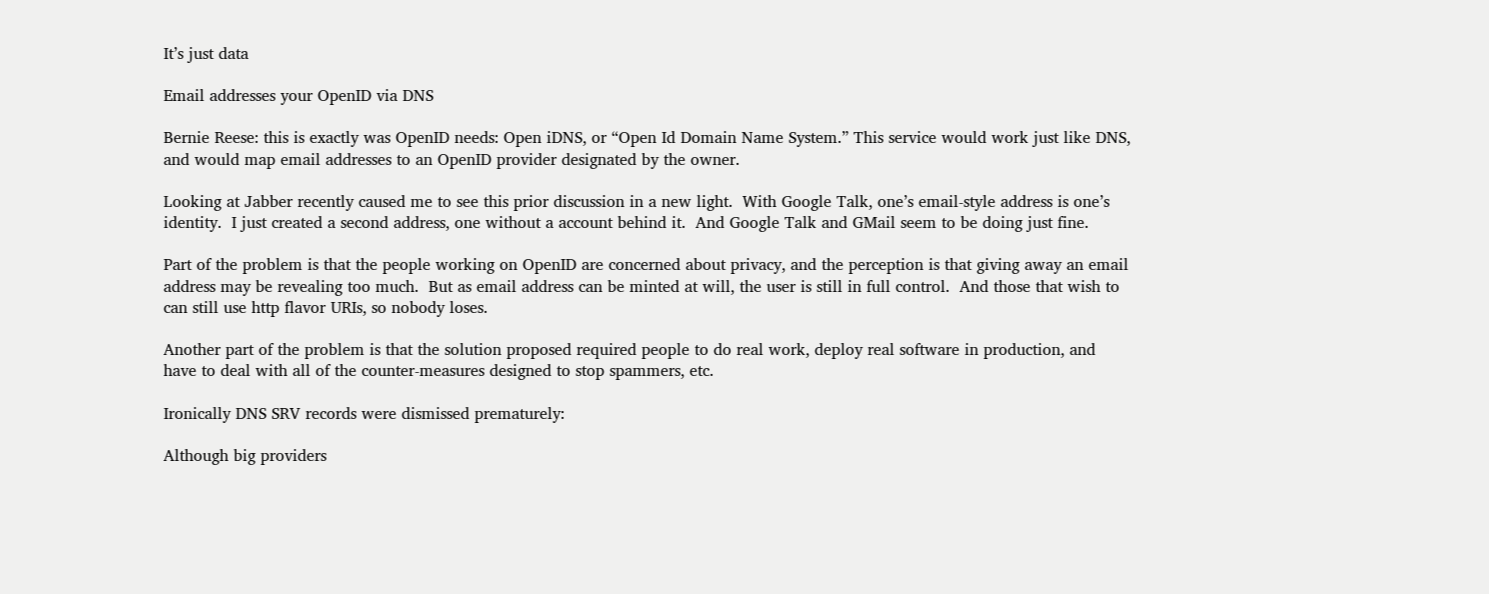It’s just data

Email addresses your OpenID via DNS

Bernie Reese: this is exactly was OpenID needs: Open iDNS, or “Open Id Domain Name System.” This service would work just like DNS, and would map email addresses to an OpenID provider designated by the owner.

Looking at Jabber recently caused me to see this prior discussion in a new light.  With Google Talk, one’s email-style address is one’s identity.  I just created a second address, one without a account behind it.  And Google Talk and GMail seem to be doing just fine.

Part of the problem is that the people working on OpenID are concerned about privacy, and the perception is that giving away an email address may be revealing too much.  But as email address can be minted at will, the user is still in full control.  And those that wish to can still use http flavor URIs, so nobody loses.

Another part of the problem is that the solution proposed required people to do real work, deploy real software in production, and have to deal with all of the counter-measures designed to stop spammers, etc.

Ironically DNS SRV records were dismissed prematurely:

Although big providers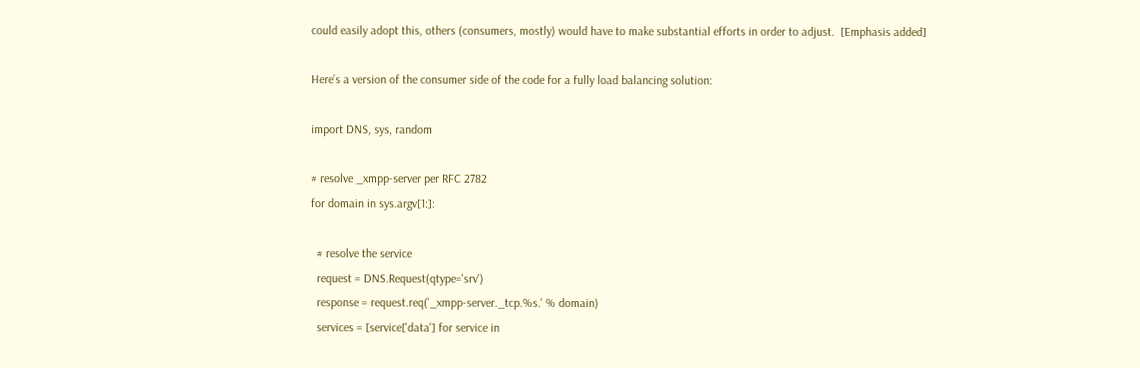could easily adopt this, others (consumers, mostly) would have to make substantial efforts in order to adjust.  [Emphasis added]

Here’s a version of the consumer side of the code for a fully load balancing solution:

import DNS, sys, random

# resolve _xmpp-server per RFC 2782
for domain in sys.argv[1:]:

  # resolve the service
  request = DNS.Request(qtype='srv')
  response = request.req('_xmpp-server._tcp.%s.' % domain)
  services = [service['data'] for service in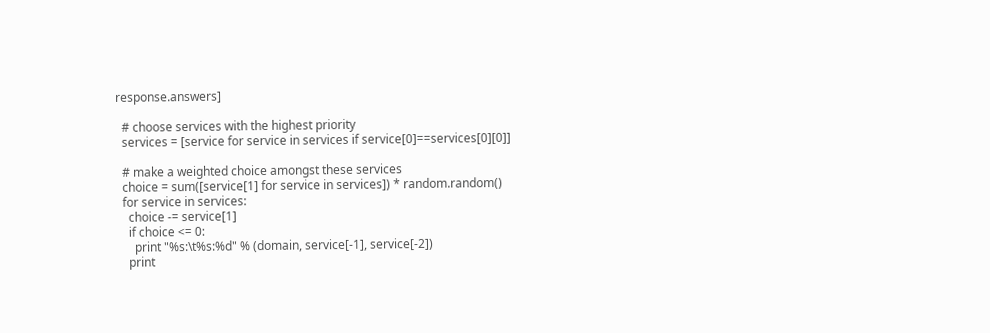response.answers]

  # choose services with the highest priority
  services = [service for service in services if service[0]==services[0][0]]

  # make a weighted choice amongst these services
  choice = sum([service[1] for service in services]) * random.random()
  for service in services:
    choice -= service[1]
    if choice <= 0:
      print "%s:\t%s:%d" % (domain, service[-1], service[-2])
    print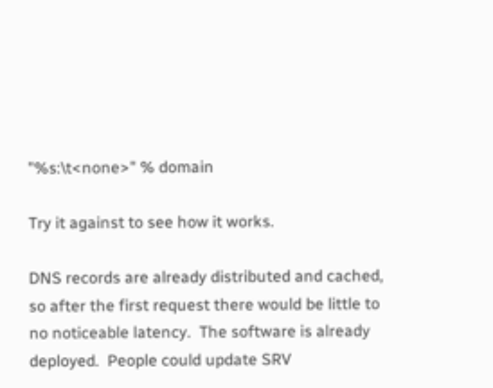"%s:\t<none>" % domain

Try it against to see how it works.

DNS records are already distributed and cached, so after the first request there would be little to no noticeable latency.  The software is already deployed.  People could update SRV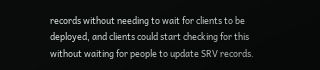records without needing to wait for clients to be deployed, and clients could start checking for this without waiting for people to update SRV records.